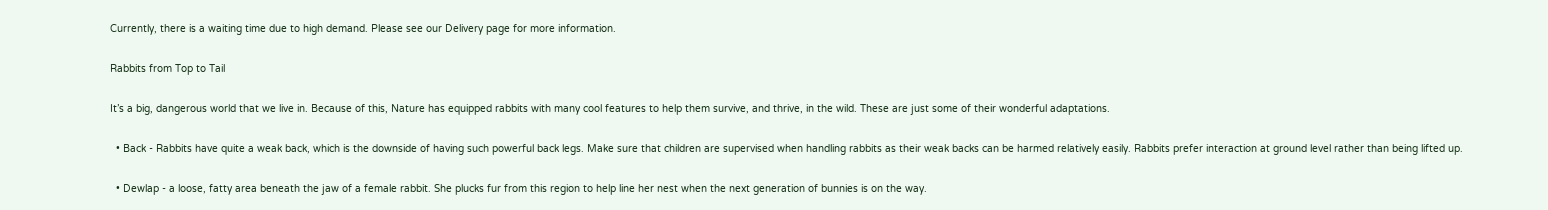Currently, there is a waiting time due to high demand. Please see our Delivery page for more information.

Rabbits from Top to Tail

It’s a big, dangerous world that we live in. Because of this, Nature has equipped rabbits with many cool features to help them survive, and thrive, in the wild. These are just some of their wonderful adaptations.

  • Back - Rabbits have quite a weak back, which is the downside of having such powerful back legs. Make sure that children are supervised when handling rabbits as their weak backs can be harmed relatively easily. Rabbits prefer interaction at ground level rather than being lifted up.

  • Dewlap - a loose, fatty area beneath the jaw of a female rabbit. She plucks fur from this region to help line her nest when the next generation of bunnies is on the way.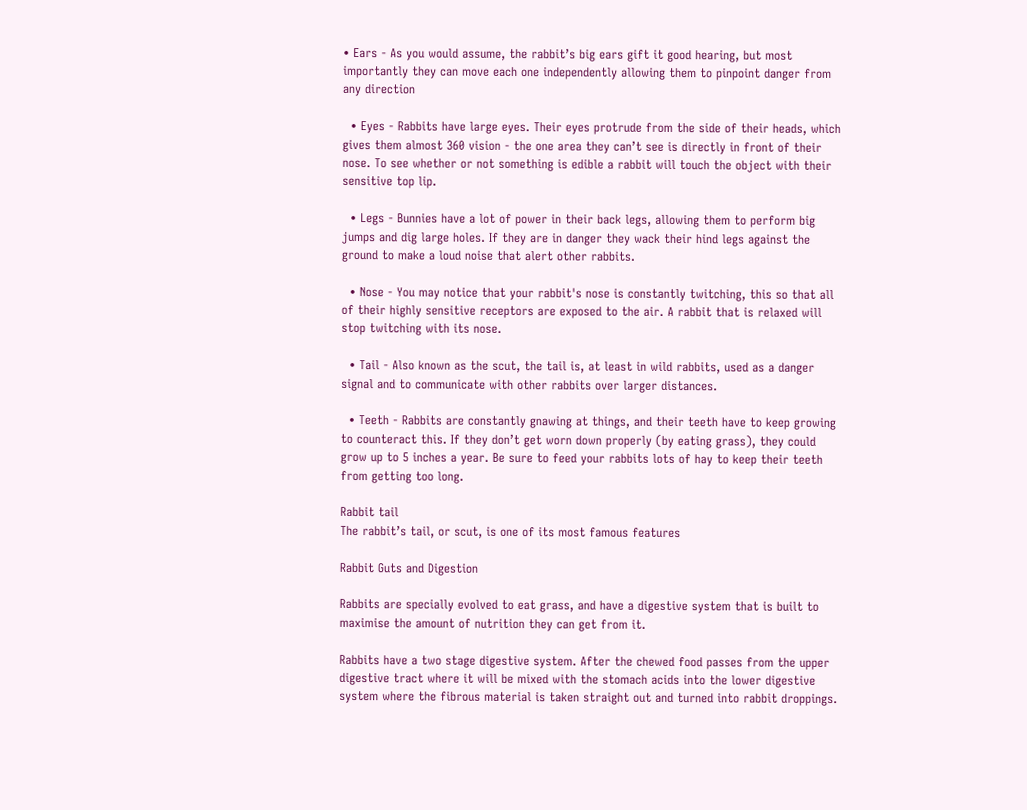• Ears - As you would assume, the rabbit’s big ears gift it good hearing, but most importantly they can move each one independently allowing them to pinpoint danger from any direction

  • Eyes - Rabbits have large eyes. Their eyes protrude from the side of their heads, which gives them almost 360 vision - the one area they can’t see is directly in front of their nose. To see whether or not something is edible a rabbit will touch the object with their sensitive top lip.

  • Legs - Bunnies have a lot of power in their back legs, allowing them to perform big jumps and dig large holes. If they are in danger they wack their hind legs against the ground to make a loud noise that alert other rabbits.

  • Nose - You may notice that your rabbit's nose is constantly twitching, this so that all of their highly sensitive receptors are exposed to the air. A rabbit that is relaxed will stop twitching with its nose.

  • Tail - Also known as the scut, the tail is, at least in wild rabbits, used as a danger signal and to communicate with other rabbits over larger distances.

  • Teeth - Rabbits are constantly gnawing at things, and their teeth have to keep growing to counteract this. If they don’t get worn down properly (by eating grass), they could grow up to 5 inches a year. Be sure to feed your rabbits lots of hay to keep their teeth from getting too long.

Rabbit tail
The rabbit’s tail, or scut, is one of its most famous features

Rabbit Guts and Digestion

Rabbits are specially evolved to eat grass, and have a digestive system that is built to maximise the amount of nutrition they can get from it.

Rabbits have a two stage digestive system. After the chewed food passes from the upper digestive tract where it will be mixed with the stomach acids into the lower digestive system where the fibrous material is taken straight out and turned into rabbit droppings.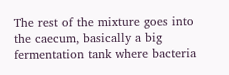The rest of the mixture goes into the caecum, basically a big fermentation tank where bacteria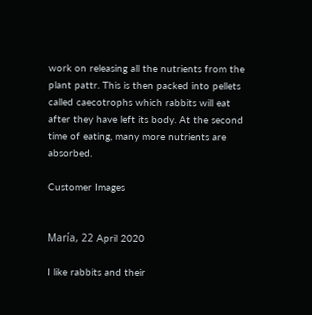work on releasing all the nutrients from the plant pattr. This is then packed into pellets called caecotrophs which rabbits will eat after they have left its body. At the second time of eating, many more nutrients are absorbed.

Customer Images


María, 22 April 2020

I like rabbits and their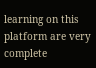learning on this platform are very complete